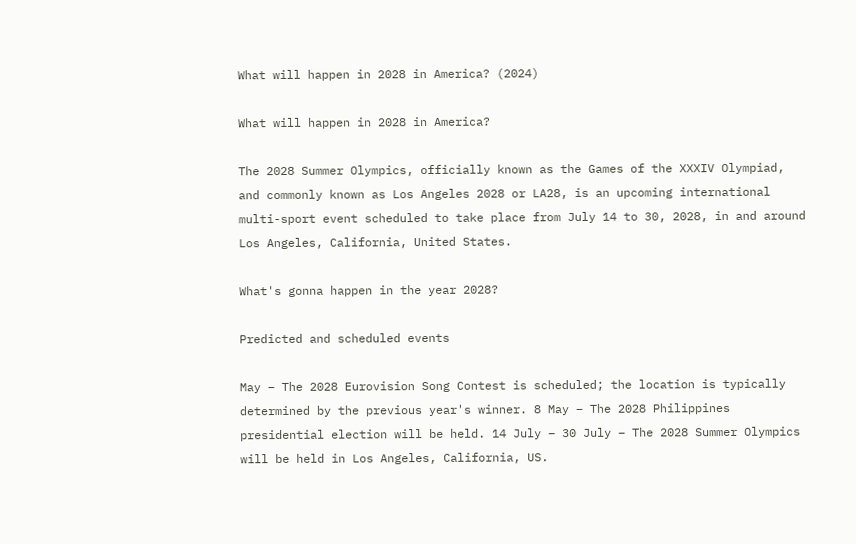What will happen in 2028 in America? (2024)

What will happen in 2028 in America?

The 2028 Summer Olympics, officially known as the Games of the XXXIV Olympiad, and commonly known as Los Angeles 2028 or LA28, is an upcoming international multi-sport event scheduled to take place from July 14 to 30, 2028, in and around Los Angeles, California, United States.

What's gonna happen in the year 2028?

Predicted and scheduled events

May – The 2028 Eurovision Song Contest is scheduled; the location is typically determined by the previous year's winner. 8 May – The 2028 Philippines presidential election will be held. 14 July – 30 July – The 2028 Summer Olympics will be held in Los Angeles, California, US.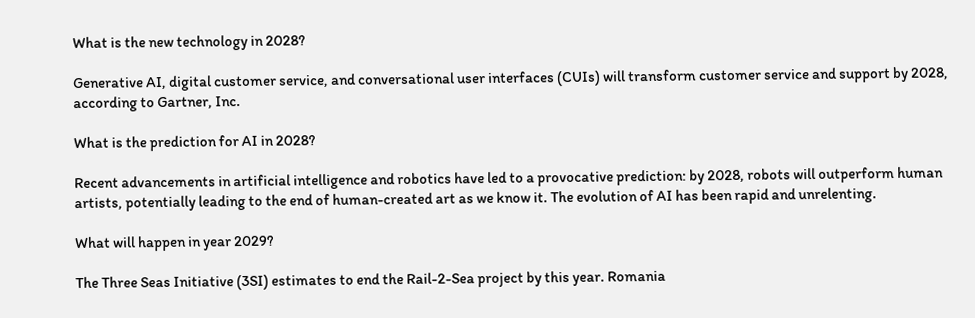What is the new technology in 2028?

Generative AI, digital customer service, and conversational user interfaces (CUIs) will transform customer service and support by 2028, according to Gartner, Inc.

What is the prediction for AI in 2028?

Recent advancements in artificial intelligence and robotics have led to a provocative prediction: by 2028, robots will outperform human artists, potentially leading to the end of human-created art as we know it. The evolution of AI has been rapid and unrelenting.

What will happen in year 2029?

The Three Seas Initiative (3SI) estimates to end the Rail-2-Sea project by this year. Romania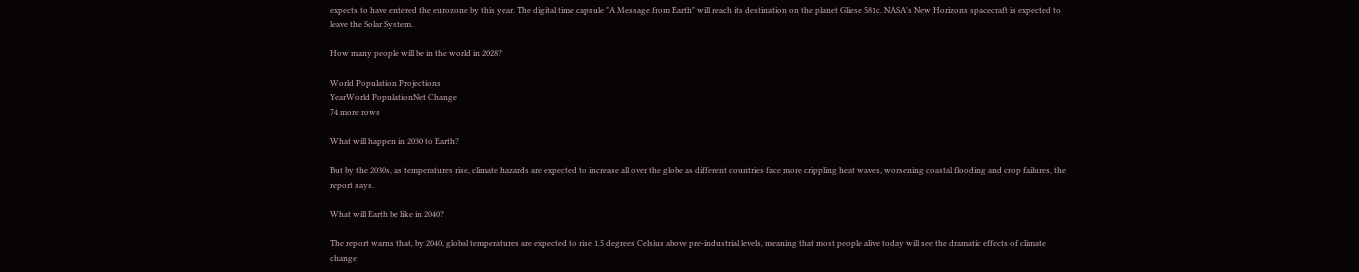expects to have entered the eurozone by this year. The digital time capsule "A Message from Earth" will reach its destination on the planet Gliese 581c. NASA's New Horizons spacecraft is expected to leave the Solar System.

How many people will be in the world in 2028?

World Population Projections
YearWorld PopulationNet Change
74 more rows

What will happen in 2030 to Earth?

But by the 2030s, as temperatures rise, climate hazards are expected to increase all over the globe as different countries face more crippling heat waves, worsening coastal flooding and crop failures, the report says.

What will Earth be like in 2040?

The report warns that, by 2040, global temperatures are expected to rise 1.5 degrees Celsius above pre-industrial levels, meaning that most people alive today will see the dramatic effects of climate change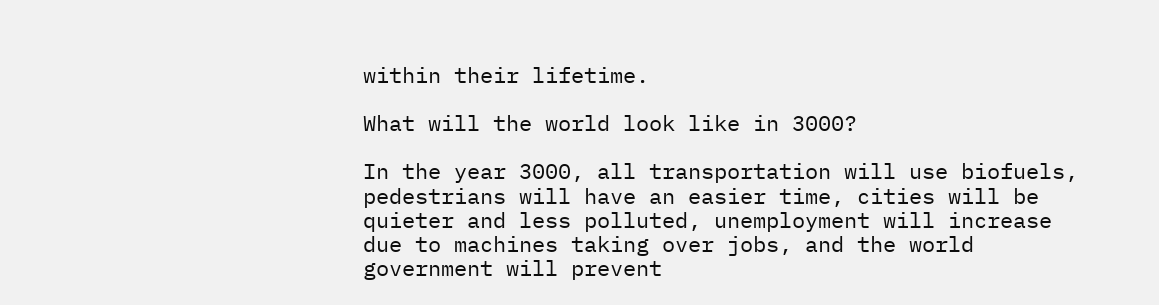within their lifetime.

What will the world look like in 3000?

In the year 3000, all transportation will use biofuels, pedestrians will have an easier time, cities will be quieter and less polluted, unemployment will increase due to machines taking over jobs, and the world government will prevent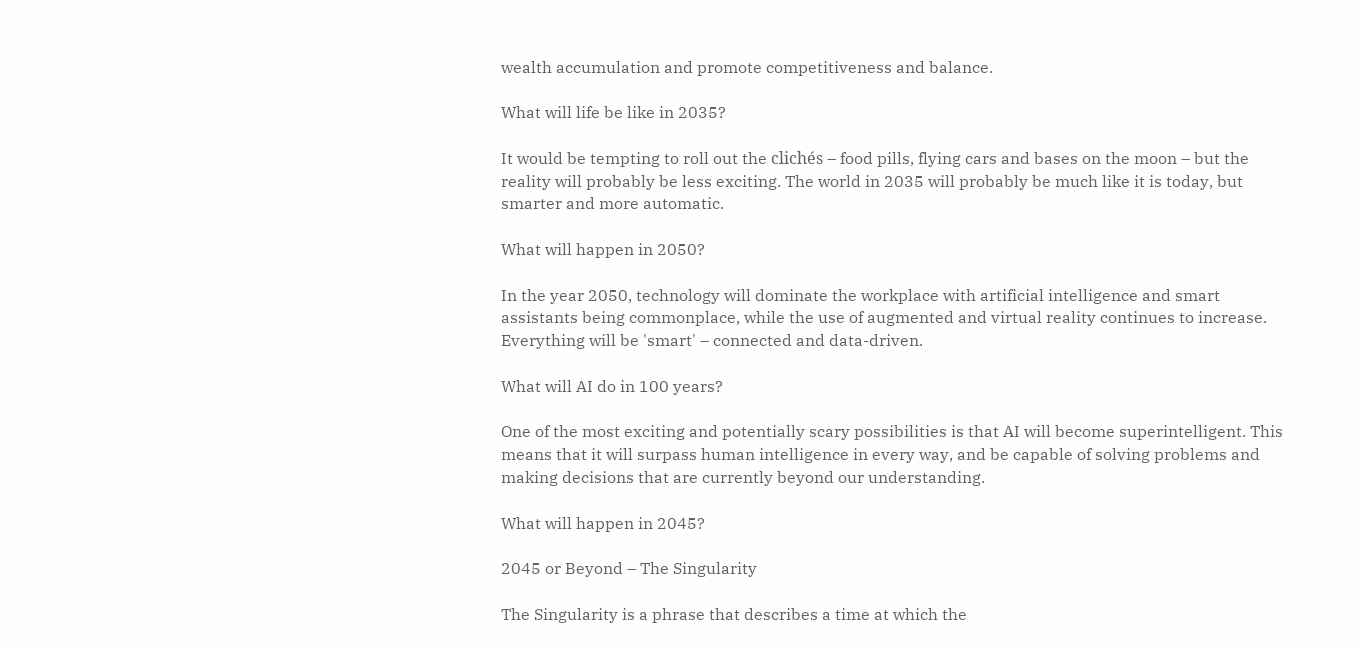wealth accumulation and promote competitiveness and balance.

What will life be like in 2035?

It would be tempting to roll out the clichés – food pills, flying cars and bases on the moon – but the reality will probably be less exciting. The world in 2035 will probably be much like it is today, but smarter and more automatic.

What will happen in 2050?

In the year 2050, technology will dominate the workplace with artificial intelligence and smart assistants being commonplace, while the use of augmented and virtual reality continues to increase. Everything will be 'smart' – connected and data-driven.

What will AI do in 100 years?

One of the most exciting and potentially scary possibilities is that AI will become superintelligent. This means that it will surpass human intelligence in every way, and be capable of solving problems and making decisions that are currently beyond our understanding.

What will happen in 2045?

2045 or Beyond – The Singularity

The Singularity is a phrase that describes a time at which the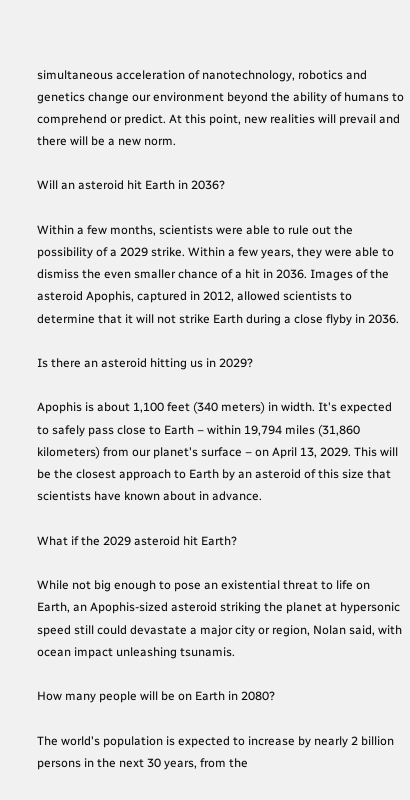simultaneous acceleration of nanotechnology, robotics and genetics change our environment beyond the ability of humans to comprehend or predict. At this point, new realities will prevail and there will be a new norm.

Will an asteroid hit Earth in 2036?

Within a few months, scientists were able to rule out the possibility of a 2029 strike. Within a few years, they were able to dismiss the even smaller chance of a hit in 2036. Images of the asteroid Apophis, captured in 2012, allowed scientists to determine that it will not strike Earth during a close flyby in 2036.

Is there an asteroid hitting us in 2029?

Apophis is about 1,100 feet (340 meters) in width. It's expected to safely pass close to Earth – within 19,794 miles (31,860 kilometers) from our planet's surface – on April 13, 2029. This will be the closest approach to Earth by an asteroid of this size that scientists have known about in advance.

What if the 2029 asteroid hit Earth?

While not big enough to pose an existential threat to life on Earth, an Apophis-sized asteroid striking the planet at hypersonic speed still could devastate a major city or region, Nolan said, with ocean impact unleashing tsunamis.

How many people will be on Earth in 2080?

The world's population is expected to increase by nearly 2 billion persons in the next 30 years, from the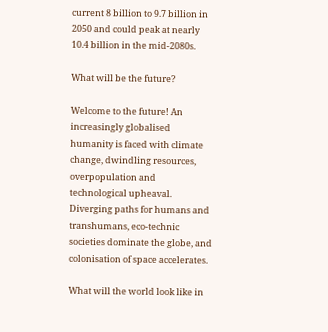current 8 billion to 9.7 billion in 2050 and could peak at nearly 10.4 billion in the mid-2080s.

What will be the future?

Welcome to the future! An increasingly globalised humanity is faced with climate change, dwindling resources, overpopulation and technological upheaval. Diverging paths for humans and transhumans, eco-technic societies dominate the globe, and colonisation of space accelerates.

What will the world look like in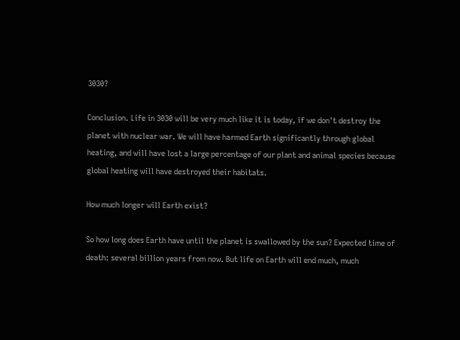3030?

Conclusion. Life in 3030 will be very much like it is today, if we don't destroy the planet with nuclear war. We will have harmed Earth significantly through global heating, and will have lost a large percentage of our plant and animal species because global heating will have destroyed their habitats.

How much longer will Earth exist?

So how long does Earth have until the planet is swallowed by the sun? Expected time of death: several billion years from now. But life on Earth will end much, much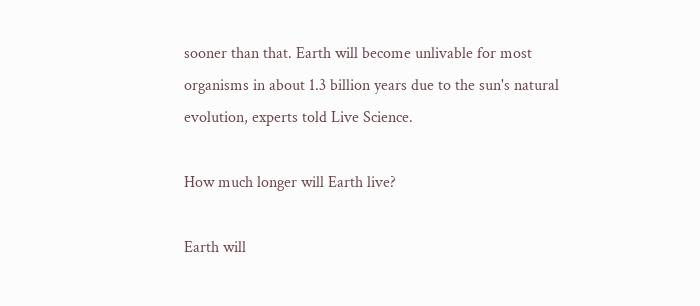sooner than that. Earth will become unlivable for most organisms in about 1.3 billion years due to the sun's natural evolution, experts told Live Science.

How much longer will Earth live?

Earth will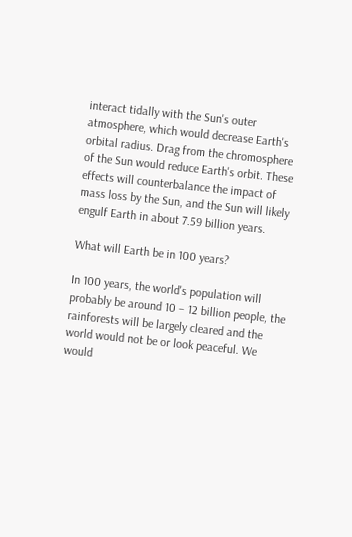interact tidally with the Sun's outer atmosphere, which would decrease Earth's orbital radius. Drag from the chromosphere of the Sun would reduce Earth's orbit. These effects will counterbalance the impact of mass loss by the Sun, and the Sun will likely engulf Earth in about 7.59 billion years.

What will Earth be in 100 years?

In 100 years, the world's population will probably be around 10 – 12 billion people, the rainforests will be largely cleared and the world would not be or look peaceful. We would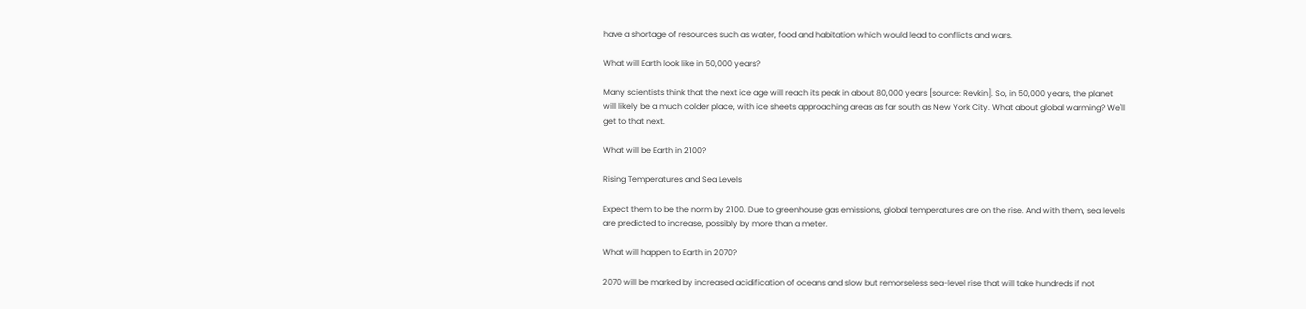have a shortage of resources such as water, food and habitation which would lead to conflicts and wars.

What will Earth look like in 50,000 years?

Many scientists think that the next ice age will reach its peak in about 80,000 years [source: Revkin]. So, in 50,000 years, the planet will likely be a much colder place, with ice sheets approaching areas as far south as New York City. What about global warming? We'll get to that next.

What will be Earth in 2100?

Rising Temperatures and Sea Levels

Expect them to be the norm by 2100. Due to greenhouse gas emissions, global temperatures are on the rise. And with them, sea levels are predicted to increase, possibly by more than a meter.

What will happen to Earth in 2070?

2070 will be marked by increased acidification of oceans and slow but remorseless sea-level rise that will take hundreds if not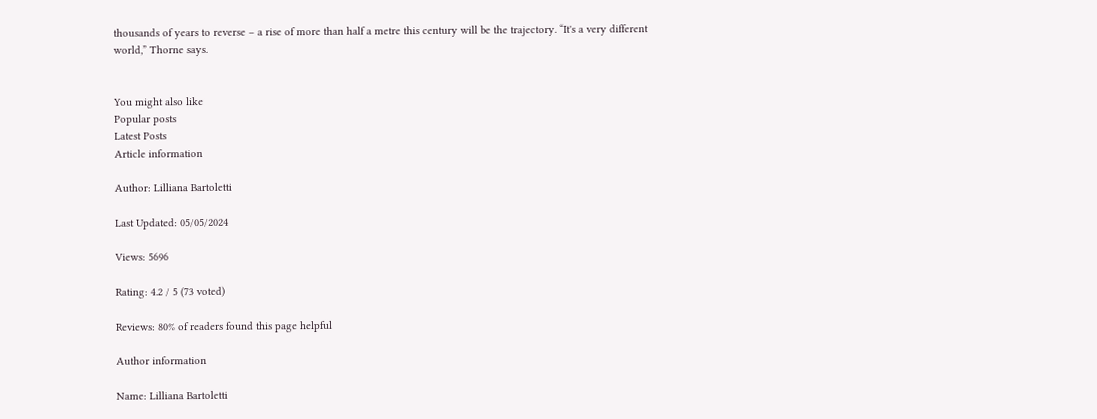thousands of years to reverse – a rise of more than half a metre this century will be the trajectory. “It's a very different world,” Thorne says.


You might also like
Popular posts
Latest Posts
Article information

Author: Lilliana Bartoletti

Last Updated: 05/05/2024

Views: 5696

Rating: 4.2 / 5 (73 voted)

Reviews: 80% of readers found this page helpful

Author information

Name: Lilliana Bartoletti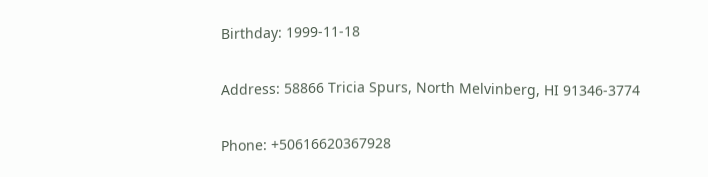Birthday: 1999-11-18

Address: 58866 Tricia Spurs, North Melvinberg, HI 91346-3774

Phone: +50616620367928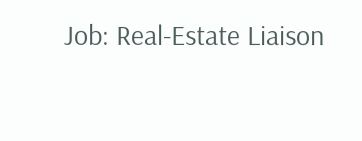Job: Real-Estate Liaison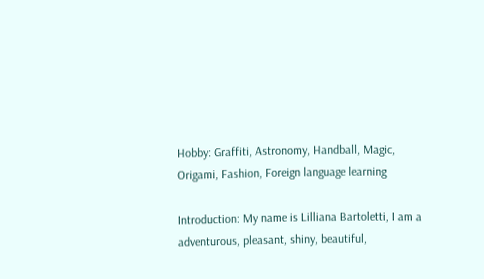Hobby: Graffiti, Astronomy, Handball, Magic, Origami, Fashion, Foreign language learning

Introduction: My name is Lilliana Bartoletti, I am a adventurous, pleasant, shiny, beautiful,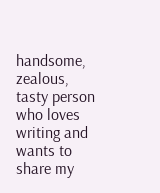handsome, zealous, tasty person who loves writing and wants to share my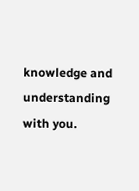knowledge and understanding with you.